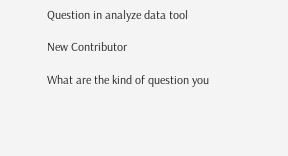Question in analyze data tool

New Contributor

What are the kind of question you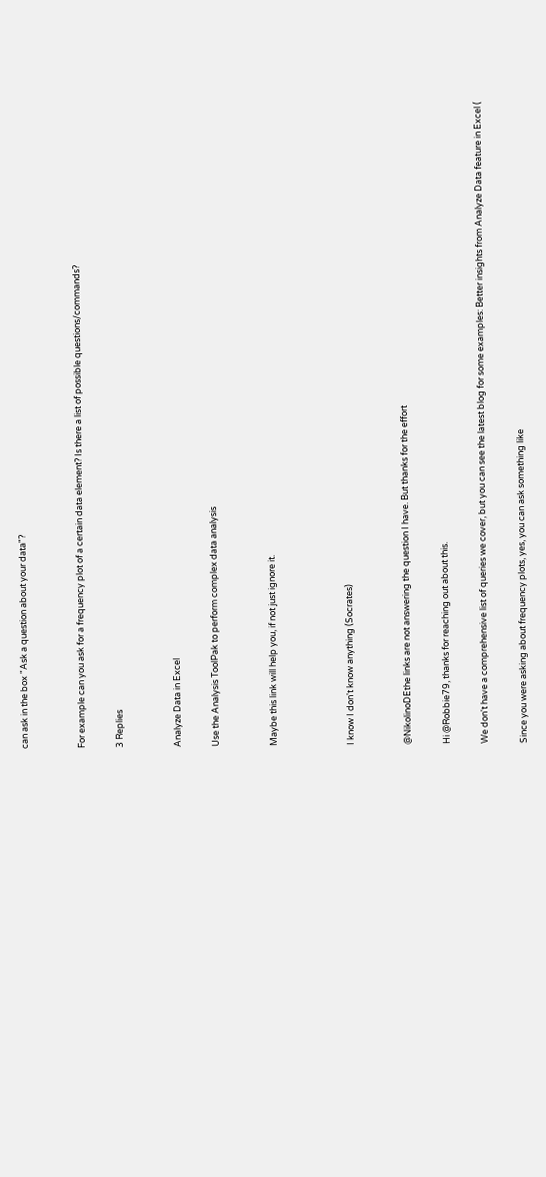can ask in the box "Ask a question about your data"?


For example can you ask for a frequency plot of a certain data element? Is there a list of possible questions/commands?

3 Replies


Analyze Data in Excel

Use the Analysis ToolPak to perform complex data analysis


Maybe this link will help you, if not just ignore it.



I know I don't know anything (Socrates)


@NikolinoDEthe links are not answering the question I have. But thanks for the effort

Hi @Robbie79, thanks for reaching out about this.

We don't have a comprehensive list of queries we cover, but you can see the latest blog for some examples: Better insights from Analyze Data feature in Excel (

Since you were asking about frequency plots, yes, you can ask something like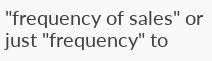"frequency of sales" or just "frequency" to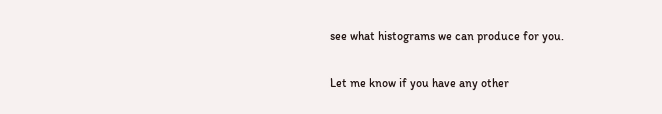see what histograms we can produce for you.

Let me know if you have any other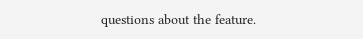questions about the feature.